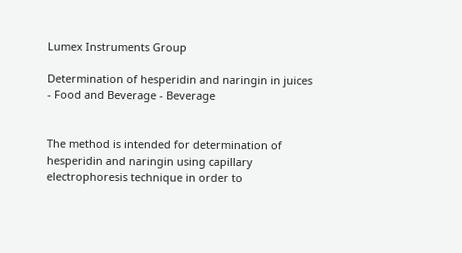Lumex Instruments Group

Determination of hesperidin and naringin in juices - Food and Beverage - Beverage


The method is intended for determination of hesperidin and naringin using capillary electrophoresis technique in order to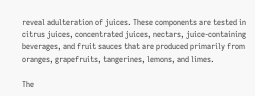reveal adulteration of juices. These components are tested in citrus juices, concentrated juices, nectars, juice-containing beverages, and fruit sauces that are produced primarily from oranges, grapefruits, tangerines, lemons, and limes.

The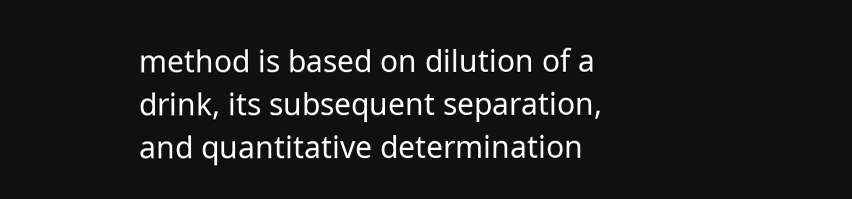method is based on dilution of a drink, its subsequent separation, and quantitative determination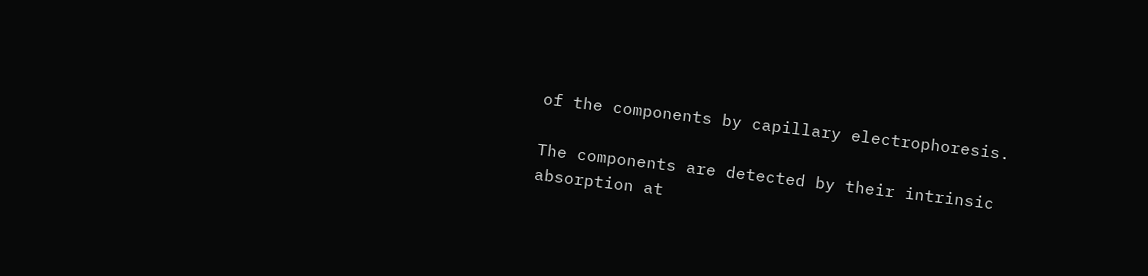of the components by capillary electrophoresis.

The components are detected by their intrinsic absorption at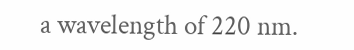a wavelength of 220 nm.